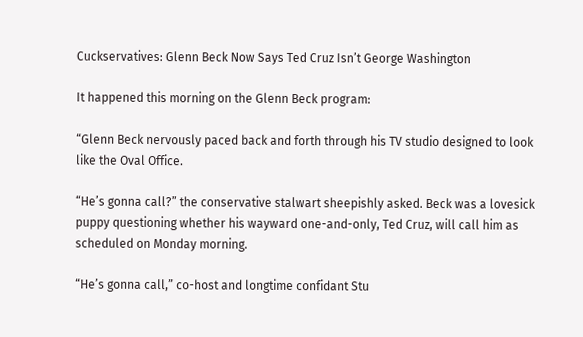Cuckservatives: Glenn Beck Now Says Ted Cruz Isn’t George Washington

It happened this morning on the Glenn Beck program:

“Glenn Beck nervously paced back and forth through his TV studio designed to look like the Oval Office.

“He’s gonna call?” the conservative stalwart sheepishly asked. Beck was a lovesick puppy questioning whether his wayward one-and-only, Ted Cruz, will call him as scheduled on Monday morning.

“He’s gonna call,” co-host and longtime confidant Stu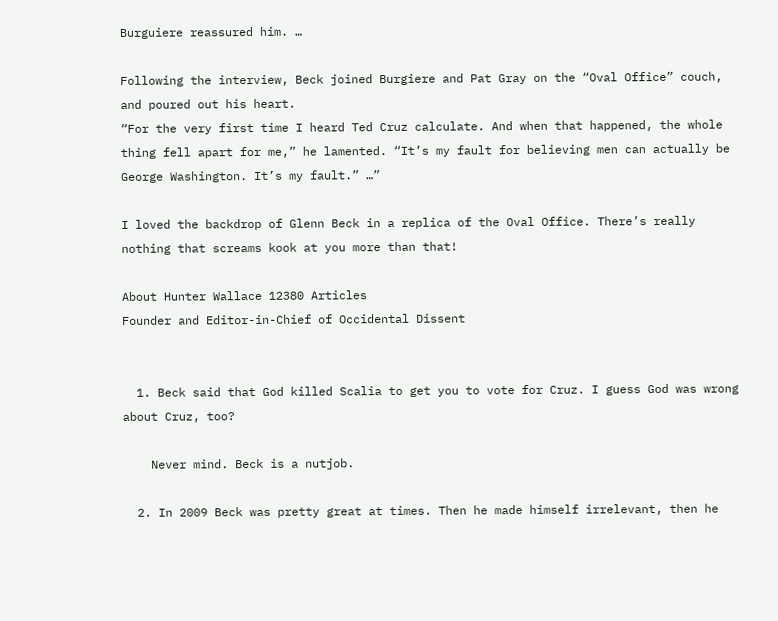Burguiere reassured him. …

Following the interview, Beck joined Burgiere and Pat Gray on the “Oval Office” couch, and poured out his heart.
“For the very first time I heard Ted Cruz calculate. And when that happened, the whole thing fell apart for me,” he lamented. “It’s my fault for believing men can actually be George Washington. It’s my fault.” …”

I loved the backdrop of Glenn Beck in a replica of the Oval Office. There’s really nothing that screams kook at you more than that!

About Hunter Wallace 12380 Articles
Founder and Editor-in-Chief of Occidental Dissent


  1. Beck said that God killed Scalia to get you to vote for Cruz. I guess God was wrong about Cruz, too?

    Never mind. Beck is a nutjob.

  2. In 2009 Beck was pretty great at times. Then he made himself irrelevant, then he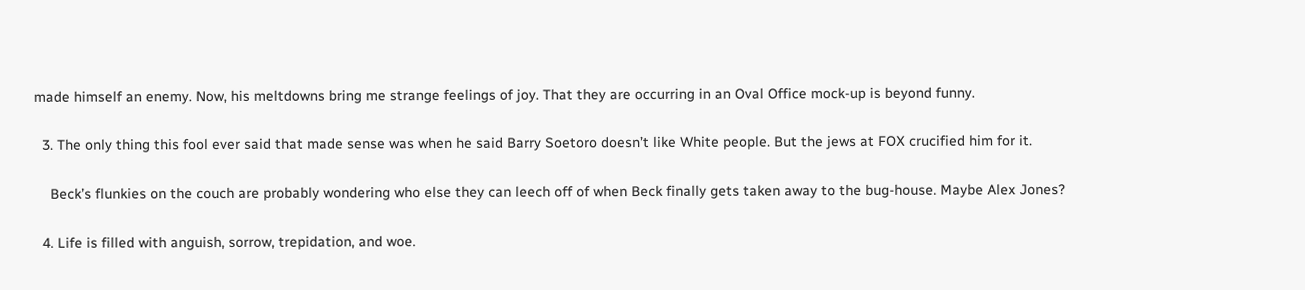made himself an enemy. Now, his meltdowns bring me strange feelings of joy. That they are occurring in an Oval Office mock-up is beyond funny.

  3. The only thing this fool ever said that made sense was when he said Barry Soetoro doesn’t like White people. But the jews at FOX crucified him for it.

    Beck’s flunkies on the couch are probably wondering who else they can leech off of when Beck finally gets taken away to the bug-house. Maybe Alex Jones?

  4. Life is filled with anguish, sorrow, trepidation, and woe.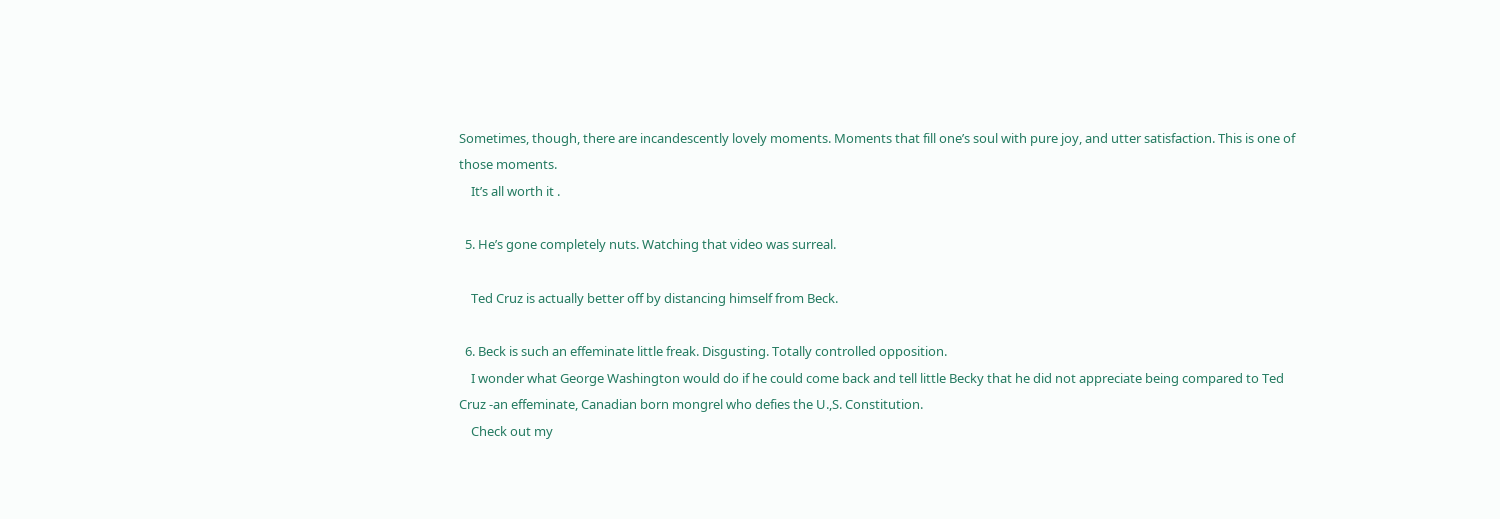Sometimes, though, there are incandescently lovely moments. Moments that fill one’s soul with pure joy, and utter satisfaction. This is one of those moments.
    It’s all worth it .

  5. He’s gone completely nuts. Watching that video was surreal.

    Ted Cruz is actually better off by distancing himself from Beck.

  6. Beck is such an effeminate little freak. Disgusting. Totally controlled opposition.
    I wonder what George Washington would do if he could come back and tell little Becky that he did not appreciate being compared to Ted Cruz -an effeminate, Canadian born mongrel who defies the U.,S. Constitution.
    Check out my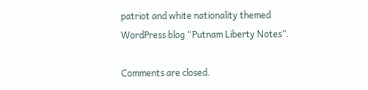patriot and white nationality themed WordPress blog “Putnam Liberty Notes”.

Comments are closed.